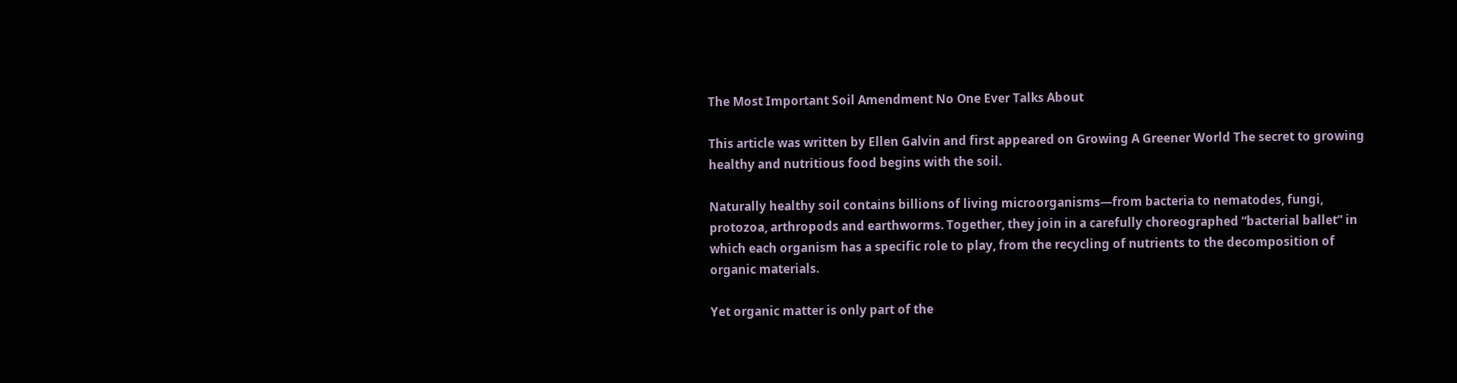The Most Important Soil Amendment No One Ever Talks About

This article was written by Ellen Galvin and first appeared on Growing A Greener World The secret to growing healthy and nutritious food begins with the soil.

Naturally healthy soil contains billions of living microorganisms—from bacteria to nematodes, fungi, protozoa, arthropods and earthworms. Together, they join in a carefully choreographed “bacterial ballet” in which each organism has a specific role to play, from the recycling of nutrients to the decomposition of organic materials.

Yet organic matter is only part of the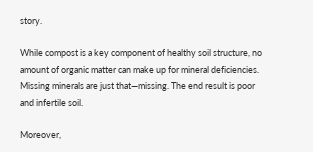story.

While compost is a key component of healthy soil structure, no amount of organic matter can make up for mineral deficiencies. Missing minerals are just that—missing. The end result is poor and infertile soil.

Moreover,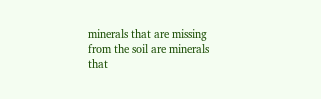minerals that are missing from the soil are minerals that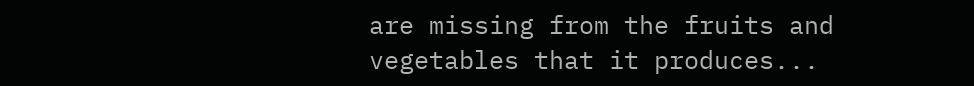are missing from the fruits and vegetables that it produces...